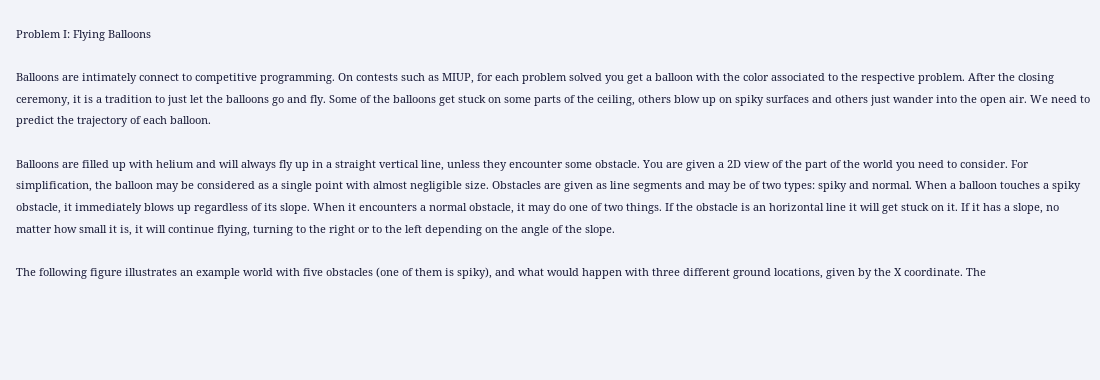Problem I: Flying Balloons

Balloons are intimately connect to competitive programming. On contests such as MIUP, for each problem solved you get a balloon with the color associated to the respective problem. After the closing ceremony, it is a tradition to just let the balloons go and fly. Some of the balloons get stuck on some parts of the ceiling, others blow up on spiky surfaces and others just wander into the open air. We need to predict the trajectory of each balloon.

Balloons are filled up with helium and will always fly up in a straight vertical line, unless they encounter some obstacle. You are given a 2D view of the part of the world you need to consider. For simplification, the balloon may be considered as a single point with almost negligible size. Obstacles are given as line segments and may be of two types: spiky and normal. When a balloon touches a spiky obstacle, it immediately blows up regardless of its slope. When it encounters a normal obstacle, it may do one of two things. If the obstacle is an horizontal line it will get stuck on it. If it has a slope, no matter how small it is, it will continue flying, turning to the right or to the left depending on the angle of the slope.

The following figure illustrates an example world with five obstacles (one of them is spiky), and what would happen with three different ground locations, given by the X coordinate. The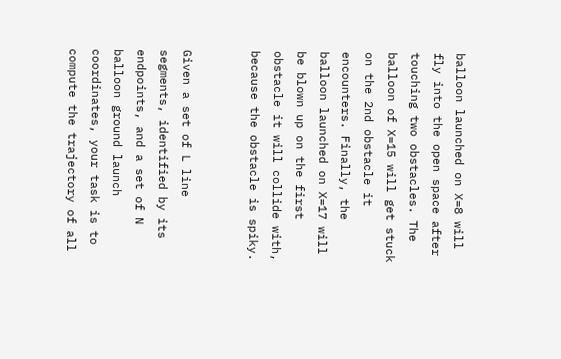balloon launched on X=8 will fly into the open space after touching two obstacles. The balloon of X=15 will get stuck on the 2nd obstacle it encounters. Finally, the balloon launched on X=17 will be blown up on the first obstacle it will collide with, because the obstacle is spiky.


Given a set of L line segments, identified by its endpoints, and a set of N balloon ground launch coordinates, your task is to compute the trajectory of all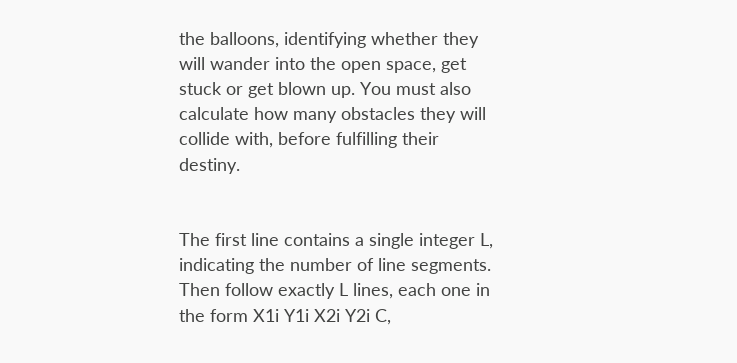the balloons, identifying whether they will wander into the open space, get stuck or get blown up. You must also calculate how many obstacles they will collide with, before fulfilling their destiny.


The first line contains a single integer L, indicating the number of line segments. Then follow exactly L lines, each one in the form X1i Y1i X2i Y2i C,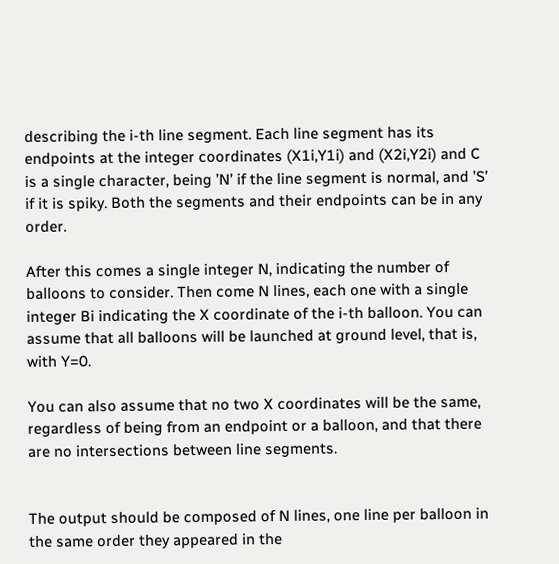describing the i-th line segment. Each line segment has its endpoints at the integer coordinates (X1i,Y1i) and (X2i,Y2i) and C is a single character, being ’N’ if the line segment is normal, and ’S’ if it is spiky. Both the segments and their endpoints can be in any order.

After this comes a single integer N, indicating the number of balloons to consider. Then come N lines, each one with a single integer Bi indicating the X coordinate of the i-th balloon. You can assume that all balloons will be launched at ground level, that is, with Y=0.

You can also assume that no two X coordinates will be the same, regardless of being from an endpoint or a balloon, and that there are no intersections between line segments.


The output should be composed of N lines, one line per balloon in the same order they appeared in the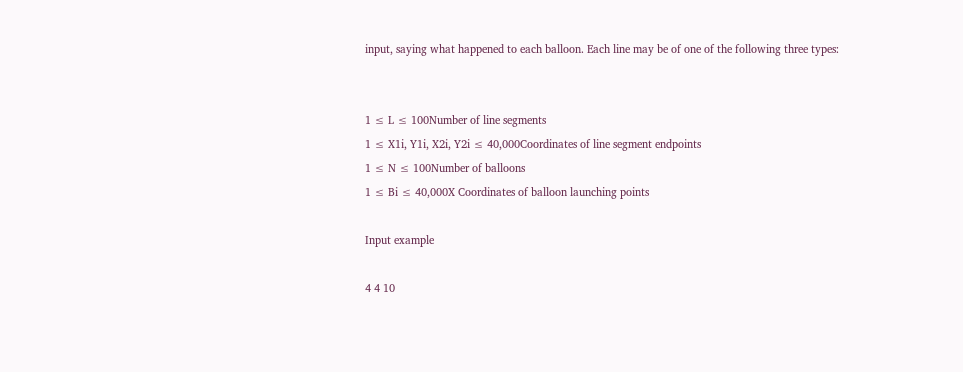input, saying what happened to each balloon. Each line may be of one of the following three types:


1 ≤ L ≤ 100Number of line segments
1 ≤ X1i, Y1i, X2i, Y2i ≤ 40,000Coordinates of line segment endpoints
1 ≤ N ≤ 100Number of balloons
1 ≤ Bi ≤ 40,000X Coordinates of balloon launching points

Input example

4 4 10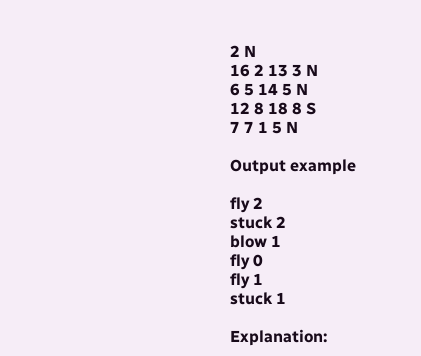2 N
16 2 13 3 N
6 5 14 5 N
12 8 18 8 S
7 7 1 5 N

Output example

fly 2
stuck 2
blow 1
fly 0
fly 1
stuck 1

Explanation: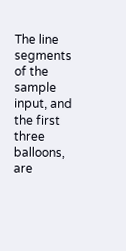The line segments of the sample input, and the first three balloons, are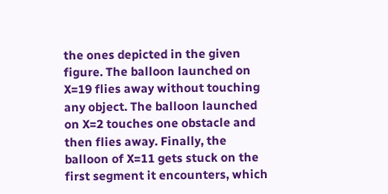the ones depicted in the given figure. The balloon launched on X=19 flies away without touching any object. The balloon launched on X=2 touches one obstacle and then flies away. Finally, the balloon of X=11 gets stuck on the first segment it encounters, which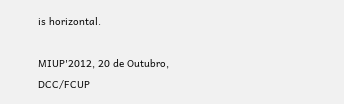is horizontal.

MIUP'2012, 20 de Outubro, DCC/FCUP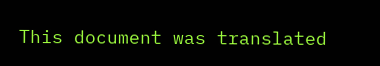This document was translated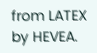from LATEX by HEVEA.